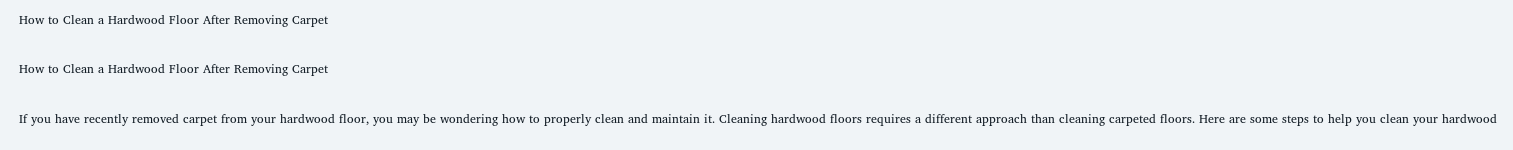How to Clean a Hardwood Floor After Removing Carpet

How to Clean a Hardwood Floor After Removing Carpet

If you have recently removed carpet from your hardwood floor, you may be wondering how to properly clean and maintain it. Cleaning hardwood floors requires a different approach than cleaning carpeted floors. Here are some steps to help you clean your hardwood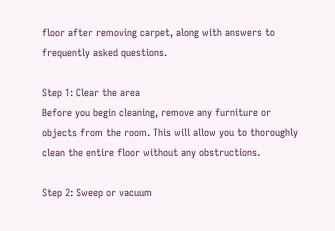floor after removing carpet, along with answers to frequently asked questions.

Step 1: Clear the area
Before you begin cleaning, remove any furniture or objects from the room. This will allow you to thoroughly clean the entire floor without any obstructions.

Step 2: Sweep or vacuum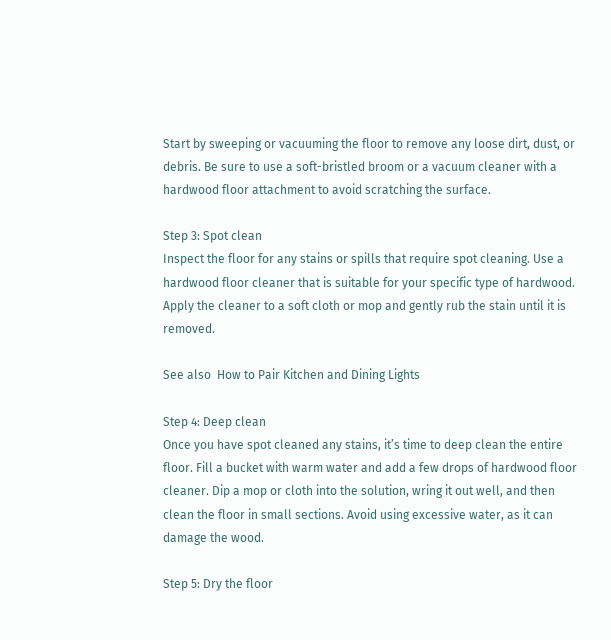Start by sweeping or vacuuming the floor to remove any loose dirt, dust, or debris. Be sure to use a soft-bristled broom or a vacuum cleaner with a hardwood floor attachment to avoid scratching the surface.

Step 3: Spot clean
Inspect the floor for any stains or spills that require spot cleaning. Use a hardwood floor cleaner that is suitable for your specific type of hardwood. Apply the cleaner to a soft cloth or mop and gently rub the stain until it is removed.

See also  How to Pair Kitchen and Dining Lights

Step 4: Deep clean
Once you have spot cleaned any stains, it’s time to deep clean the entire floor. Fill a bucket with warm water and add a few drops of hardwood floor cleaner. Dip a mop or cloth into the solution, wring it out well, and then clean the floor in small sections. Avoid using excessive water, as it can damage the wood.

Step 5: Dry the floor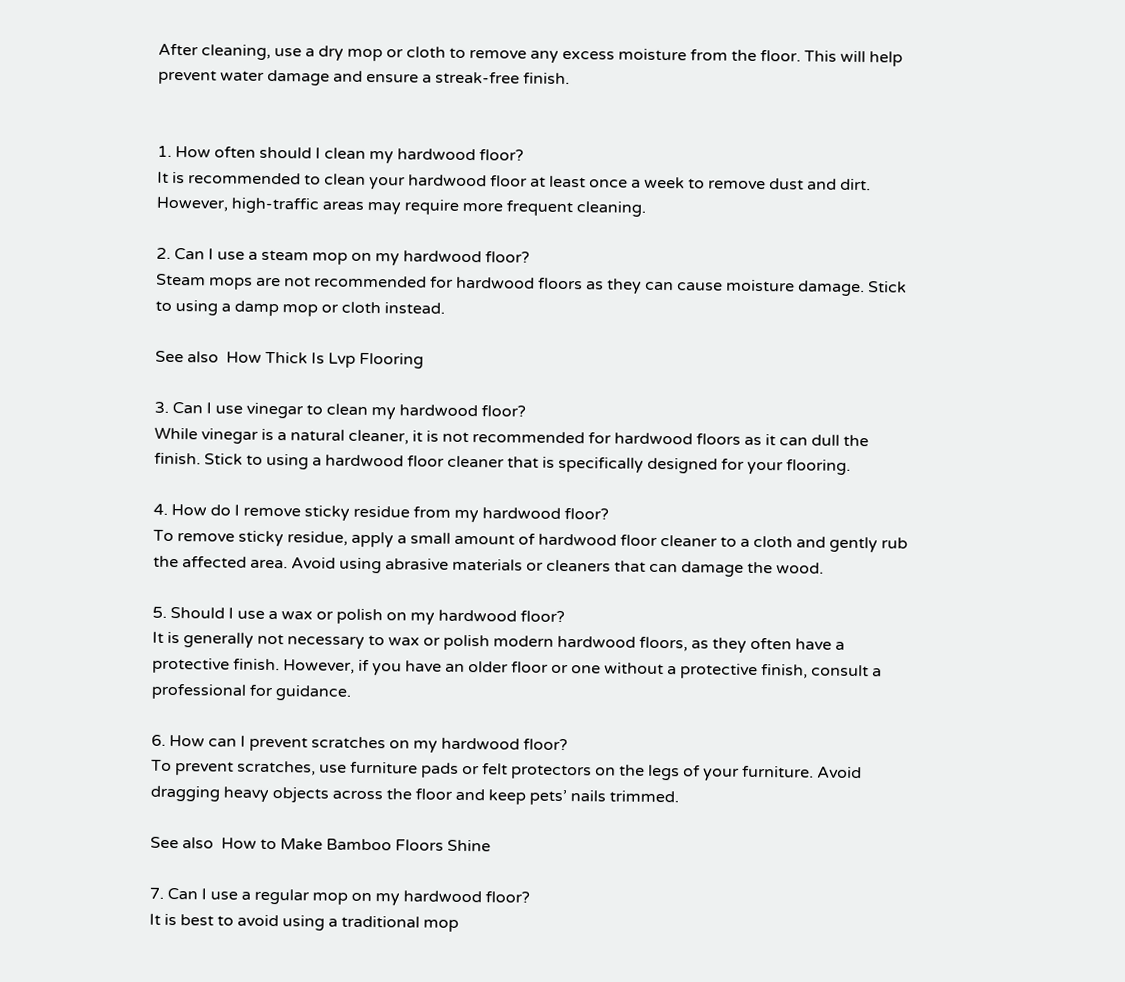After cleaning, use a dry mop or cloth to remove any excess moisture from the floor. This will help prevent water damage and ensure a streak-free finish.


1. How often should I clean my hardwood floor?
It is recommended to clean your hardwood floor at least once a week to remove dust and dirt. However, high-traffic areas may require more frequent cleaning.

2. Can I use a steam mop on my hardwood floor?
Steam mops are not recommended for hardwood floors as they can cause moisture damage. Stick to using a damp mop or cloth instead.

See also  How Thick Is Lvp Flooring

3. Can I use vinegar to clean my hardwood floor?
While vinegar is a natural cleaner, it is not recommended for hardwood floors as it can dull the finish. Stick to using a hardwood floor cleaner that is specifically designed for your flooring.

4. How do I remove sticky residue from my hardwood floor?
To remove sticky residue, apply a small amount of hardwood floor cleaner to a cloth and gently rub the affected area. Avoid using abrasive materials or cleaners that can damage the wood.

5. Should I use a wax or polish on my hardwood floor?
It is generally not necessary to wax or polish modern hardwood floors, as they often have a protective finish. However, if you have an older floor or one without a protective finish, consult a professional for guidance.

6. How can I prevent scratches on my hardwood floor?
To prevent scratches, use furniture pads or felt protectors on the legs of your furniture. Avoid dragging heavy objects across the floor and keep pets’ nails trimmed.

See also  How to Make Bamboo Floors Shine

7. Can I use a regular mop on my hardwood floor?
It is best to avoid using a traditional mop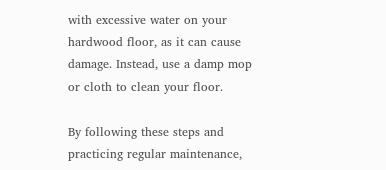with excessive water on your hardwood floor, as it can cause damage. Instead, use a damp mop or cloth to clean your floor.

By following these steps and practicing regular maintenance,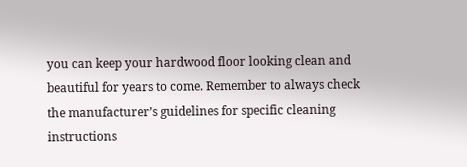you can keep your hardwood floor looking clean and beautiful for years to come. Remember to always check the manufacturer’s guidelines for specific cleaning instructions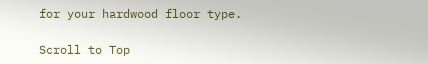for your hardwood floor type.

Scroll to Top